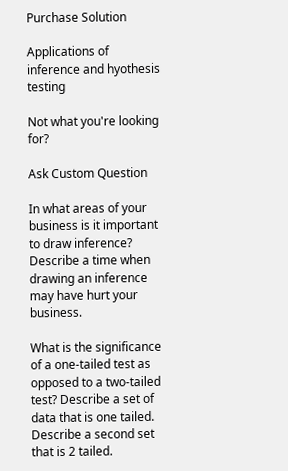Purchase Solution

Applications of inference and hyothesis testing

Not what you're looking for?

Ask Custom Question

In what areas of your business is it important to draw inference? Describe a time when drawing an inference may have hurt your business.

What is the significance of a one-tailed test as opposed to a two-tailed test? Describe a set of data that is one tailed. Describe a second set that is 2 tailed.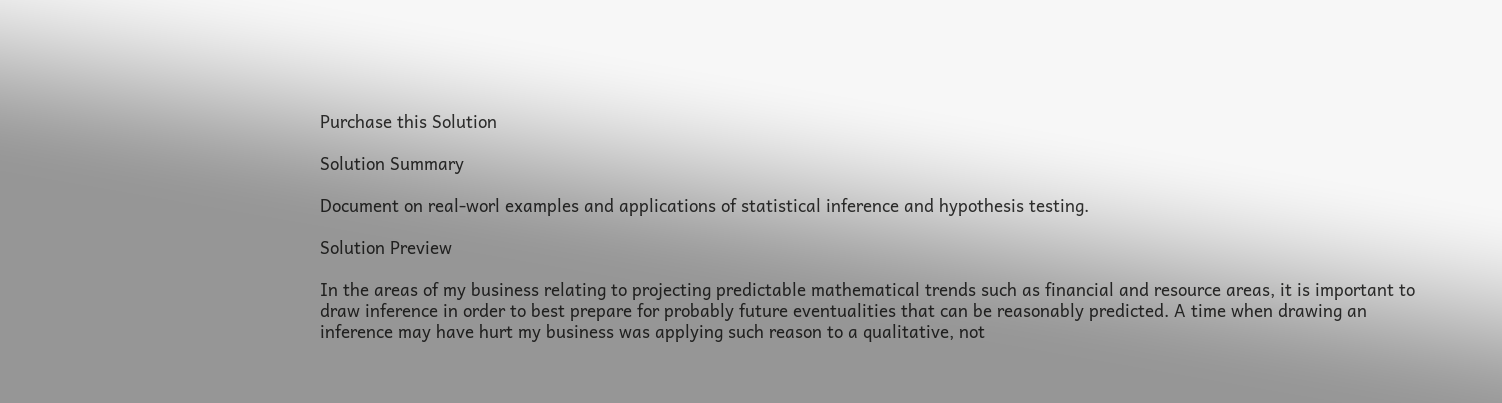Purchase this Solution

Solution Summary

Document on real-worl examples and applications of statistical inference and hypothesis testing.

Solution Preview

In the areas of my business relating to projecting predictable mathematical trends such as financial and resource areas, it is important to draw inference in order to best prepare for probably future eventualities that can be reasonably predicted. A time when drawing an inference may have hurt my business was applying such reason to a qualitative, not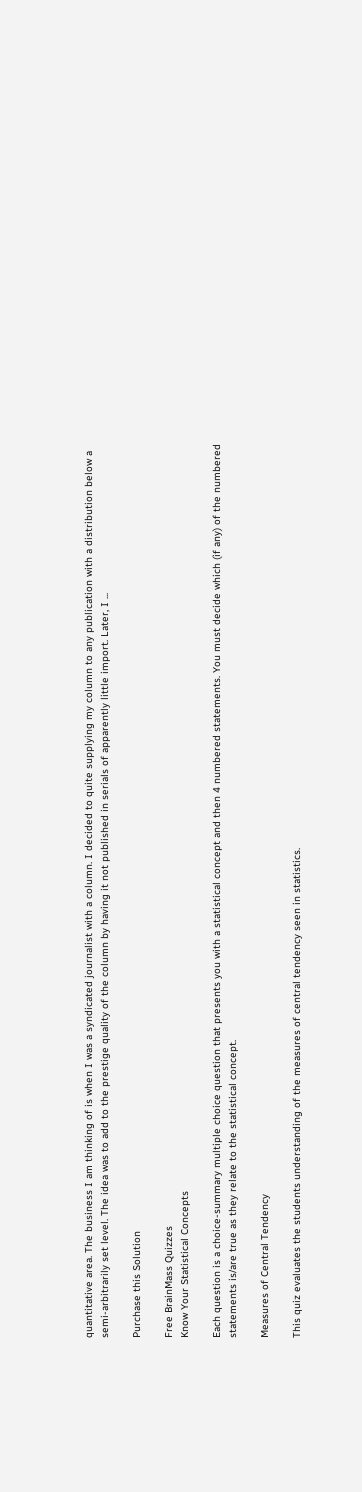quantitative area. The business I am thinking of is when I was a syndicated journalist with a column. I decided to quite supplying my column to any publication with a distribution below a semi-arbitrarily set level. The idea was to add to the prestige quality of the column by having it not published in serials of apparently little import. Later, I ...

Purchase this Solution

Free BrainMass Quizzes
Know Your Statistical Concepts

Each question is a choice-summary multiple choice question that presents you with a statistical concept and then 4 numbered statements. You must decide which (if any) of the numbered statements is/are true as they relate to the statistical concept.

Measures of Central Tendency

This quiz evaluates the students understanding of the measures of central tendency seen in statistics.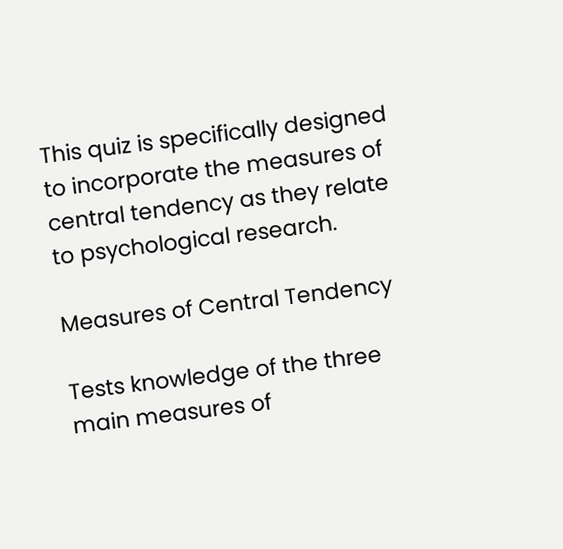This quiz is specifically designed to incorporate the measures of central tendency as they relate to psychological research.

Measures of Central Tendency

Tests knowledge of the three main measures of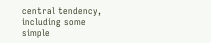central tendency, including some simple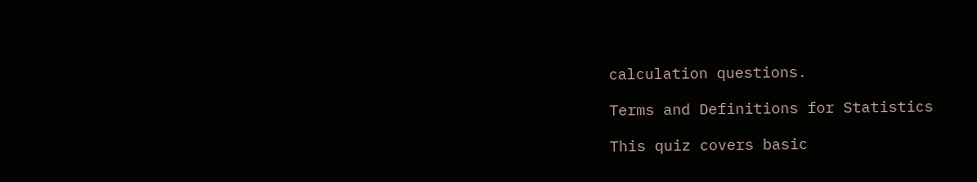calculation questions.

Terms and Definitions for Statistics

This quiz covers basic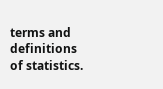terms and definitions of statistics.